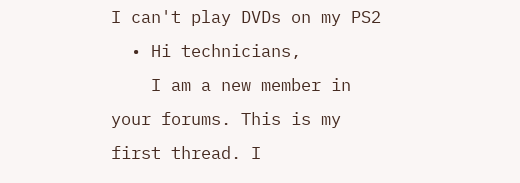I can't play DVDs on my PS2
  • Hi technicians,
    I am a new member in your forums. This is my first thread. I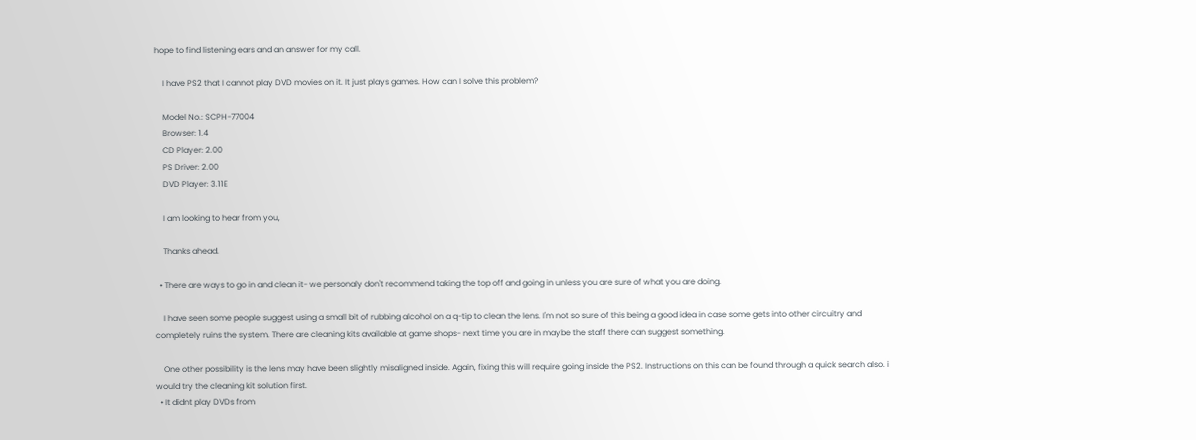hope to find listening ears and an answer for my call.

    I have PS2 that I cannot play DVD movies on it. It just plays games. How can I solve this problem?

    Model No.: SCPH-77004
    Browser: 1.4
    CD Player: 2.00
    PS Driver: 2.00
    DVD Player: 3.11E

    I am looking to hear from you,

    Thanks ahead.

  • There are ways to go in and clean it- we personaly don't recommend taking the top off and going in unless you are sure of what you are doing.

    I have seen some people suggest using a small bit of rubbing alcohol on a q-tip to clean the lens. I'm not so sure of this being a good idea in case some gets into other circuitry and completely ruins the system. There are cleaning kits available at game shops- next time you are in maybe the staff there can suggest something.

    One other possibility is the lens may have been slightly misaligned inside. Again, fixing this will require going inside the PS2. Instructions on this can be found through a quick search also. i would try the cleaning kit solution first.
  • It didnt play DVDs from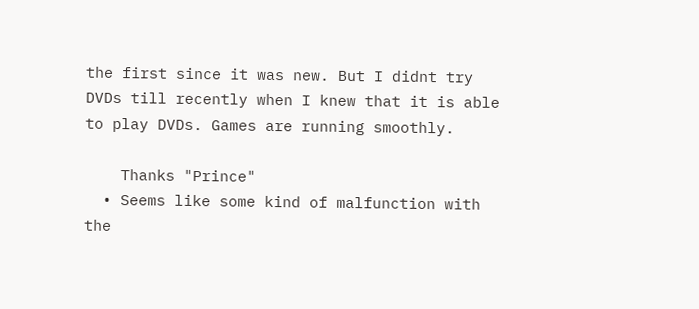the first since it was new. But I didnt try DVDs till recently when I knew that it is able to play DVDs. Games are running smoothly.

    Thanks "Prince"
  • Seems like some kind of malfunction with the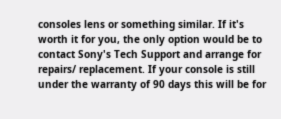consoles lens or something similar. If it's worth it for you, the only option would be to contact Sony's Tech Support and arrange for repairs/ replacement. If your console is still under the warranty of 90 days this will be for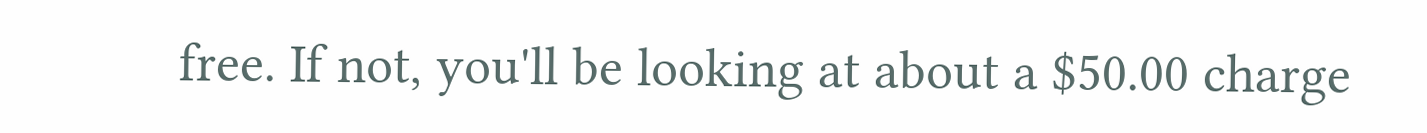free. If not, you'll be looking at about a $50.00 charge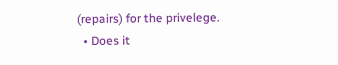(repairs) for the privelege.
  • Does it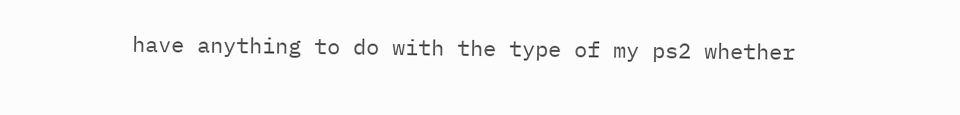have anything to do with the type of my ps2 whether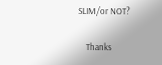SLIM/or NOT?

    Thanks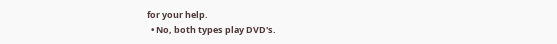for your help.
  • No, both types play DVD's.